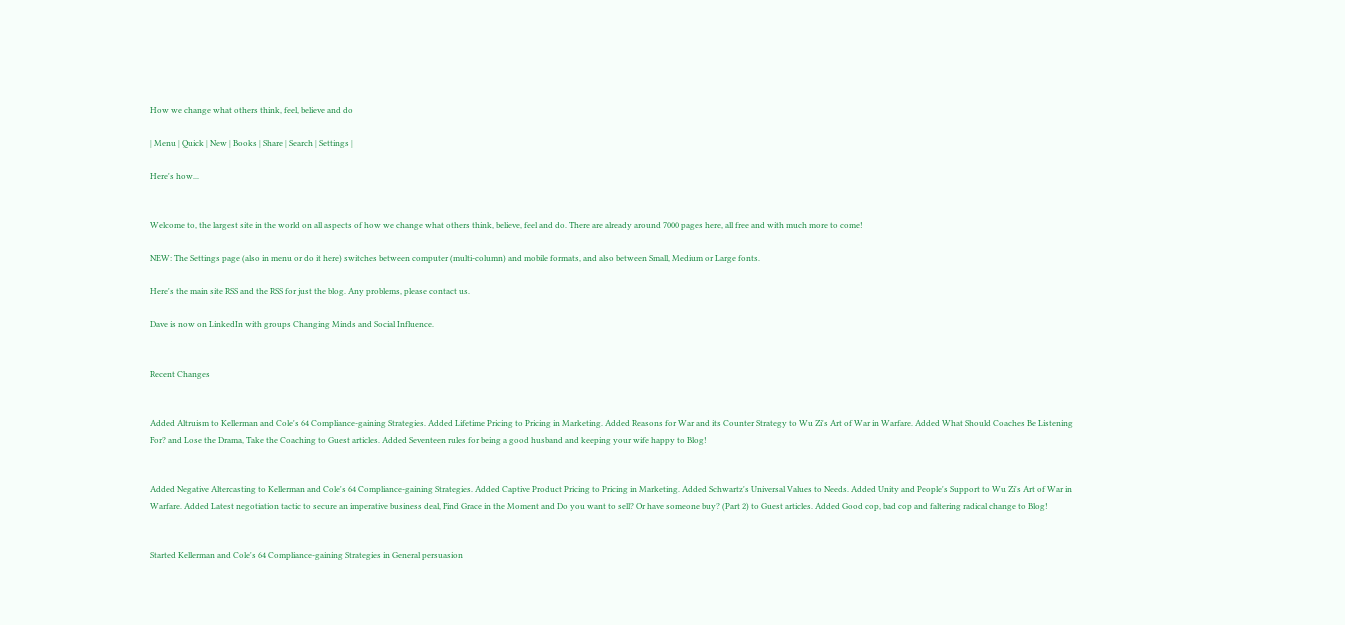How we change what others think, feel, believe and do

| Menu | Quick | New | Books | Share | Search | Settings |

Here's how...


Welcome to, the largest site in the world on all aspects of how we change what others think, believe, feel and do. There are already around 7000 pages here, all free and with much more to come!

NEW: The Settings page (also in menu or do it here) switches between computer (multi-column) and mobile formats, and also between Small, Medium or Large fonts.

Here's the main site RSS and the RSS for just the blog. Any problems, please contact us.

Dave is now on LinkedIn with groups Changing Minds and Social Influence.


Recent Changes


Added Altruism to Kellerman and Cole's 64 Compliance-gaining Strategies. Added Lifetime Pricing to Pricing in Marketing. Added Reasons for War and its Counter Strategy to Wu Zi's Art of War in Warfare. Added What Should Coaches Be Listening For? and Lose the Drama, Take the Coaching to Guest articles. Added Seventeen rules for being a good husband and keeping your wife happy to Blog!


Added Negative Altercasting to Kellerman and Cole's 64 Compliance-gaining Strategies. Added Captive Product Pricing to Pricing in Marketing. Added Schwartz's Universal Values to Needs. Added Unity and People's Support to Wu Zi's Art of War in Warfare. Added Latest negotiation tactic to secure an imperative business deal, Find Grace in the Moment and Do you want to sell? Or have someone buy? (Part 2) to Guest articles. Added Good cop, bad cop and faltering radical change to Blog!


Started Kellerman and Cole's 64 Compliance-gaining Strategies in General persuasion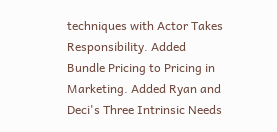techniques with Actor Takes Responsibility. Added Bundle Pricing to Pricing in Marketing. Added Ryan and Deci's Three Intrinsic Needs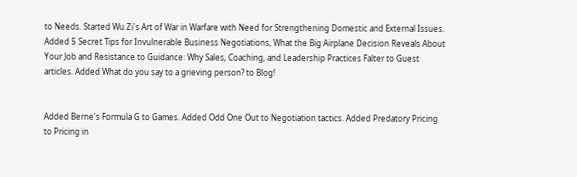to Needs. Started Wu Zi's Art of War in Warfare with Need for Strengthening Domestic and External Issues. Added 5 Secret Tips for Invulnerable Business Negotiations, What the Big Airplane Decision Reveals About Your Job and Resistance to Guidance: Why Sales, Coaching, and Leadership Practices Falter to Guest articles. Added What do you say to a grieving person? to Blog!


Added Berne's Formula G to Games. Added Odd One Out to Negotiation tactics. Added Predatory Pricing to Pricing in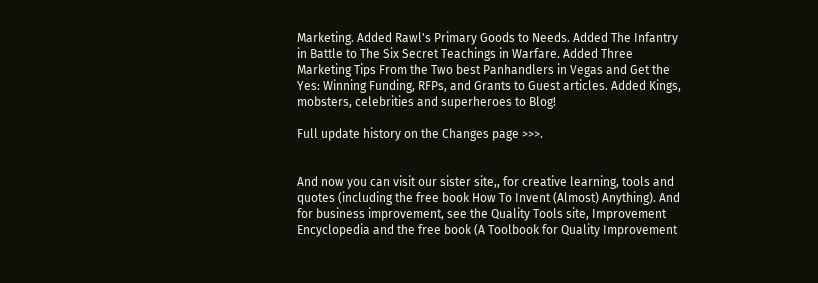Marketing. Added Rawl's Primary Goods to Needs. Added The Infantry in Battle to The Six Secret Teachings in Warfare. Added Three Marketing Tips From the Two best Panhandlers in Vegas and Get the Yes: Winning Funding, RFPs, and Grants to Guest articles. Added Kings, mobsters, celebrities and superheroes to Blog!

Full update history on the Changes page >>>.


And now you can visit our sister site,, for creative learning, tools and quotes (including the free book How To Invent (Almost) Anything). And for business improvement, see the Quality Tools site, Improvement Encyclopedia and the free book (A Toolbook for Quality Improvement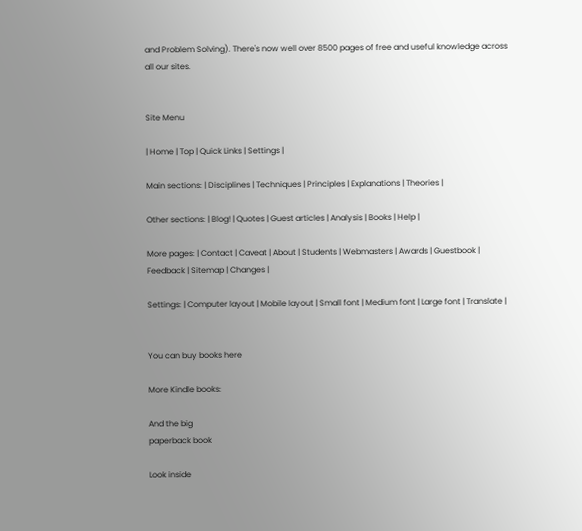and Problem Solving). There's now well over 8500 pages of free and useful knowledge across all our sites.


Site Menu

| Home | Top | Quick Links | Settings |

Main sections: | Disciplines | Techniques | Principles | Explanations | Theories |

Other sections: | Blog! | Quotes | Guest articles | Analysis | Books | Help |

More pages: | Contact | Caveat | About | Students | Webmasters | Awards | Guestbook | Feedback | Sitemap | Changes |

Settings: | Computer layout | Mobile layout | Small font | Medium font | Large font | Translate |


You can buy books here

More Kindle books:

And the big
paperback book

Look inside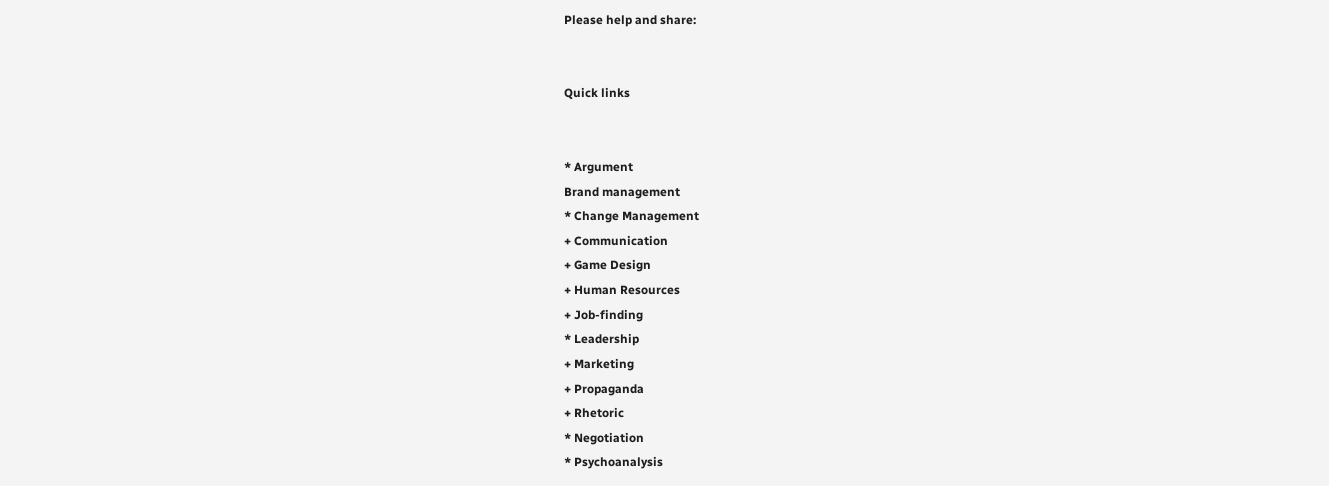Please help and share:


Quick links


* Argument
Brand management
* Change Management
+ Communication
+ Game Design
+ Human Resources
+ Job-finding
* Leadership
+ Marketing
+ Propaganda
+ Rhetoric
* Negotiation
* Psychoanalysis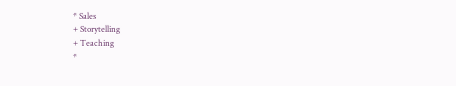* Sales
+ Storytelling
+ Teaching
*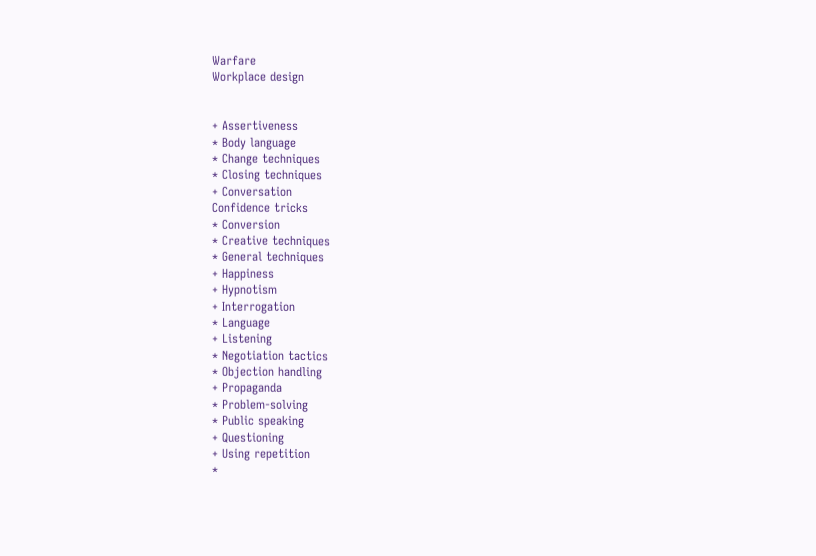Warfare
Workplace design


+ Assertiveness
* Body language
* Change techniques
* Closing techniques
+ Conversation
Confidence tricks
* Conversion
* Creative techniques
* General techniques
+ Happiness
+ Hypnotism
+ Interrogation
* Language
+ Listening
* Negotiation tactics
* Objection handling
+ Propaganda
* Problem-solving
* Public speaking
+ Questioning
+ Using repetition
*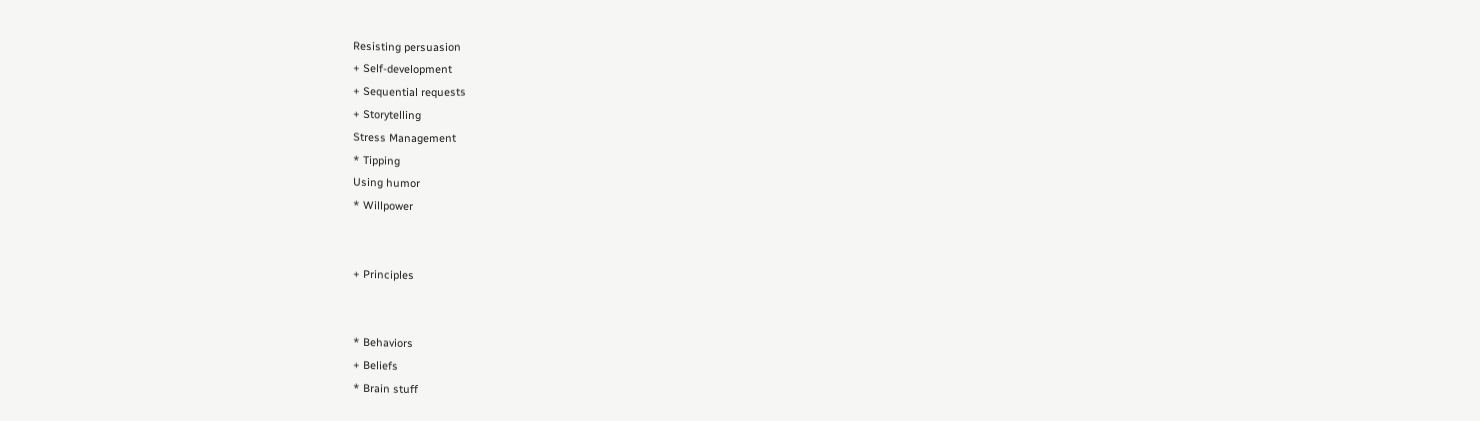Resisting persuasion
+ Self-development
+ Sequential requests
+ Storytelling
Stress Management
* Tipping
Using humor
* Willpower


+ Principles


* Behaviors
+ Beliefs
* Brain stuff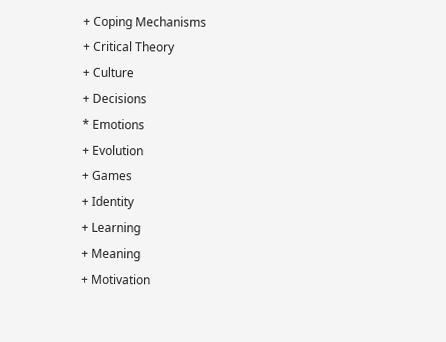+ Coping Mechanisms
+ Critical Theory
+ Culture
+ Decisions
* Emotions
+ Evolution
+ Games
+ Identity
+ Learning
+ Meaning
+ Motivation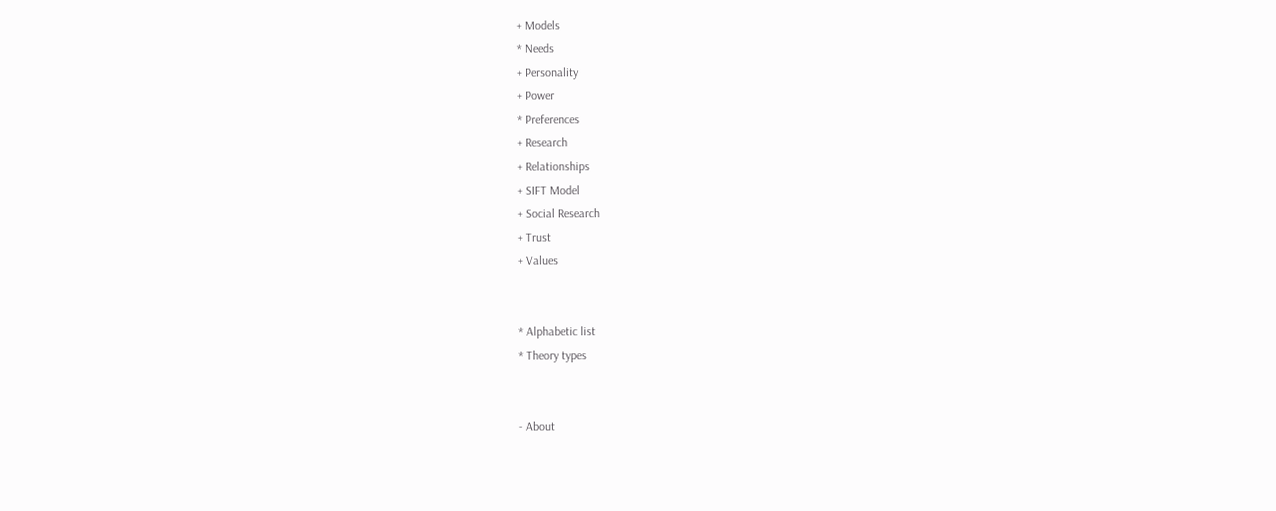+ Models
* Needs
+ Personality
+ Power
* Preferences
+ Research
+ Relationships
+ SIFT Model
+ Social Research
+ Trust
+ Values


* Alphabetic list
* Theory types


- About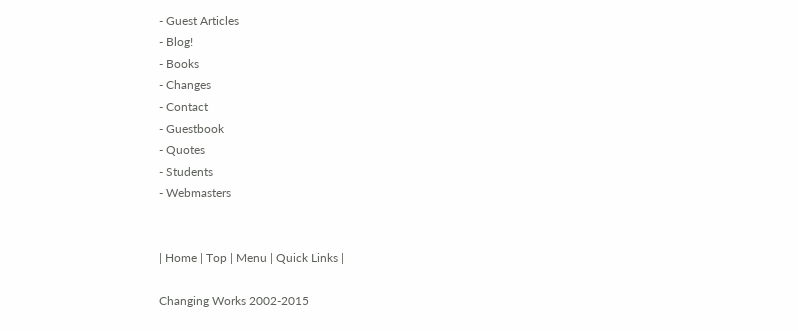- Guest Articles
- Blog!
- Books
- Changes
- Contact
- Guestbook
- Quotes
- Students
- Webmasters


| Home | Top | Menu | Quick Links |

Changing Works 2002-2015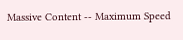Massive Content -- Maximum Speed